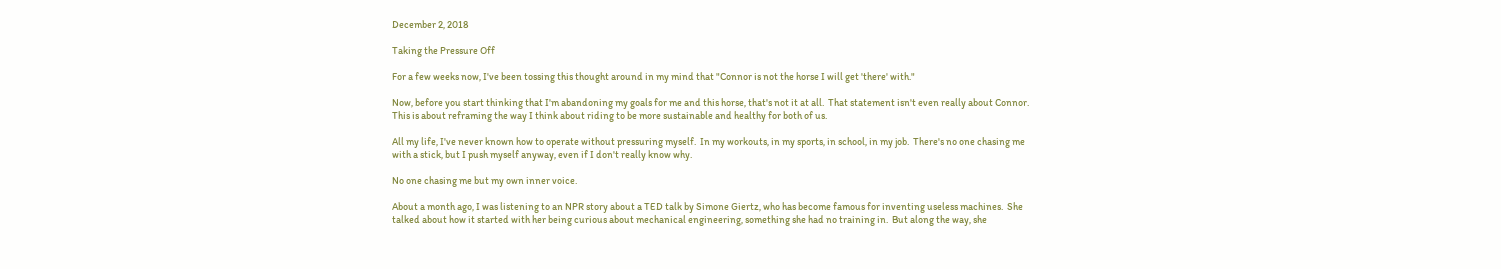December 2, 2018

Taking the Pressure Off

For a few weeks now, I've been tossing this thought around in my mind that "Connor is not the horse I will get 'there' with."

Now, before you start thinking that I'm abandoning my goals for me and this horse, that's not it at all.  That statement isn't even really about Connor.  This is about reframing the way I think about riding to be more sustainable and healthy for both of us.

All my life, I've never known how to operate without pressuring myself.  In my workouts, in my sports, in school, in my job.  There's no one chasing me with a stick, but I push myself anyway, even if I don't really know why.

No one chasing me but my own inner voice.

About a month ago, I was listening to an NPR story about a TED talk by Simone Giertz, who has become famous for inventing useless machines.  She talked about how it started with her being curious about mechanical engineering, something she had no training in.  But along the way, she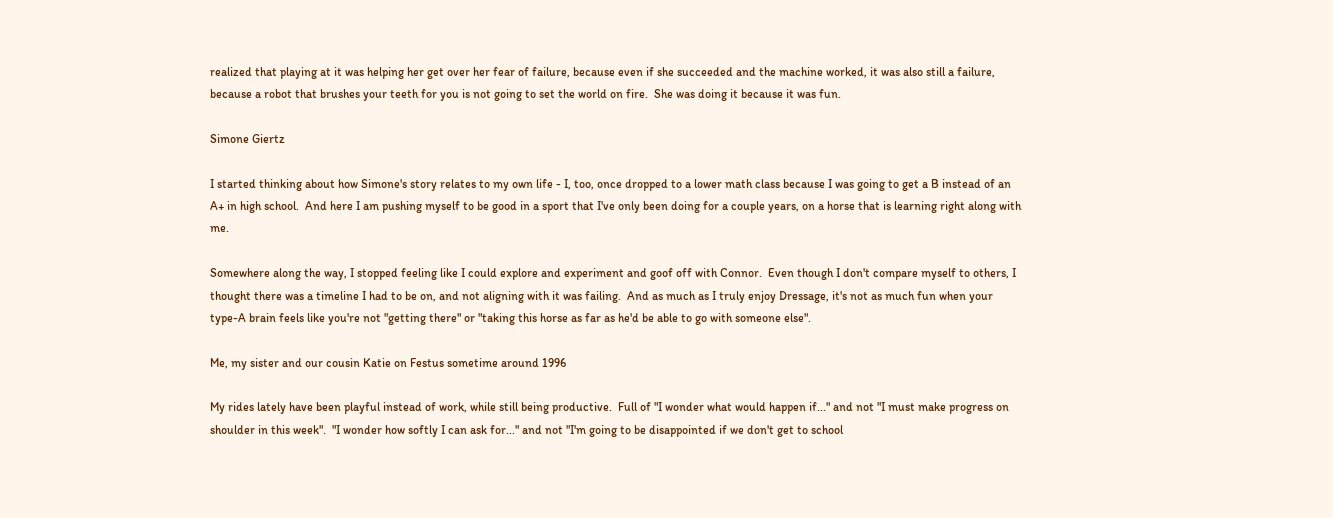realized that playing at it was helping her get over her fear of failure, because even if she succeeded and the machine worked, it was also still a failure, because a robot that brushes your teeth for you is not going to set the world on fire.  She was doing it because it was fun.

Simone Giertz

I started thinking about how Simone's story relates to my own life - I, too, once dropped to a lower math class because I was going to get a B instead of an A+ in high school.  And here I am pushing myself to be good in a sport that I've only been doing for a couple years, on a horse that is learning right along with me.

Somewhere along the way, I stopped feeling like I could explore and experiment and goof off with Connor.  Even though I don't compare myself to others, I thought there was a timeline I had to be on, and not aligning with it was failing.  And as much as I truly enjoy Dressage, it's not as much fun when your type-A brain feels like you're not "getting there" or "taking this horse as far as he'd be able to go with someone else".

Me, my sister and our cousin Katie on Festus sometime around 1996

My rides lately have been playful instead of work, while still being productive.  Full of "I wonder what would happen if..." and not "I must make progress on shoulder in this week".  "I wonder how softly I can ask for..." and not "I'm going to be disappointed if we don't get to school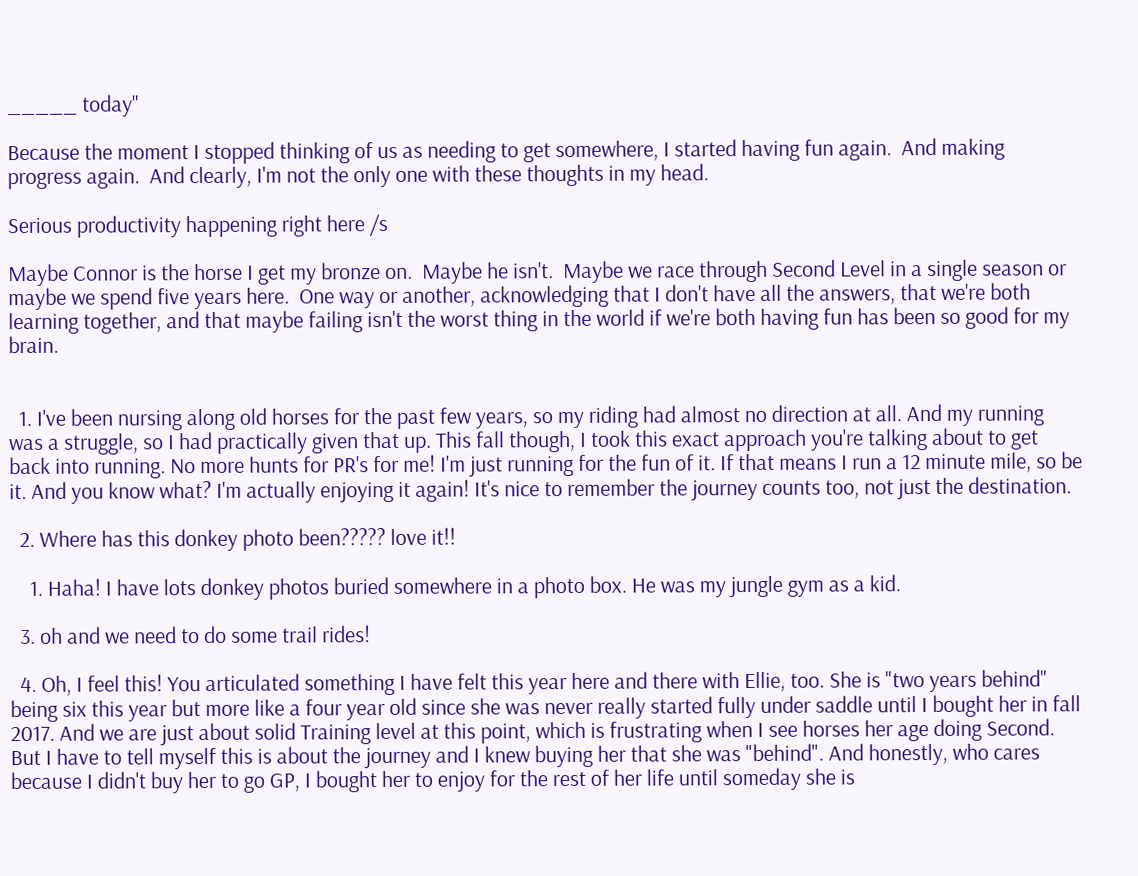_____ today"

Because the moment I stopped thinking of us as needing to get somewhere, I started having fun again.  And making progress again.  And clearly, I'm not the only one with these thoughts in my head.

Serious productivity happening right here /s

Maybe Connor is the horse I get my bronze on.  Maybe he isn't.  Maybe we race through Second Level in a single season or maybe we spend five years here.  One way or another, acknowledging that I don't have all the answers, that we're both learning together, and that maybe failing isn't the worst thing in the world if we're both having fun has been so good for my brain.


  1. I've been nursing along old horses for the past few years, so my riding had almost no direction at all. And my running was a struggle, so I had practically given that up. This fall though, I took this exact approach you're talking about to get back into running. No more hunts for PR's for me! I'm just running for the fun of it. If that means I run a 12 minute mile, so be it. And you know what? I'm actually enjoying it again! It's nice to remember the journey counts too, not just the destination.

  2. Where has this donkey photo been????? love it!!

    1. Haha! I have lots donkey photos buried somewhere in a photo box. He was my jungle gym as a kid.

  3. oh and we need to do some trail rides!

  4. Oh, I feel this! You articulated something I have felt this year here and there with Ellie, too. She is "two years behind" being six this year but more like a four year old since she was never really started fully under saddle until I bought her in fall 2017. And we are just about solid Training level at this point, which is frustrating when I see horses her age doing Second. But I have to tell myself this is about the journey and I knew buying her that she was "behind". And honestly, who cares because I didn't buy her to go GP, I bought her to enjoy for the rest of her life until someday she is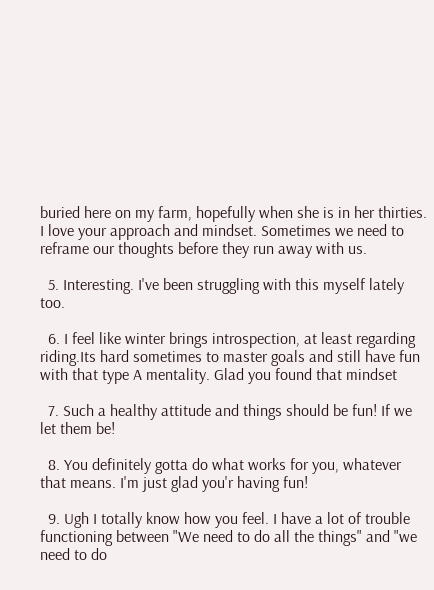buried here on my farm, hopefully when she is in her thirties. I love your approach and mindset. Sometimes we need to reframe our thoughts before they run away with us.

  5. Interesting. I've been struggling with this myself lately too.

  6. I feel like winter brings introspection, at least regarding riding.Its hard sometimes to master goals and still have fun with that type A mentality. Glad you found that mindset

  7. Such a healthy attitude and things should be fun! If we let them be!

  8. You definitely gotta do what works for you, whatever that means. I'm just glad you'r having fun!

  9. Ugh I totally know how you feel. I have a lot of trouble functioning between "We need to do all the things" and "we need to do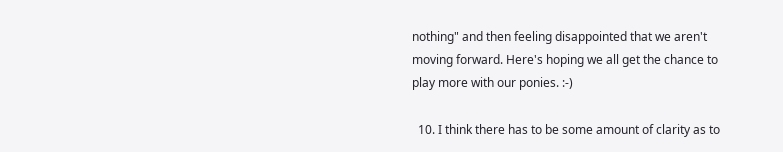nothing" and then feeling disappointed that we aren't moving forward. Here's hoping we all get the chance to play more with our ponies. :-)

  10. I think there has to be some amount of clarity as to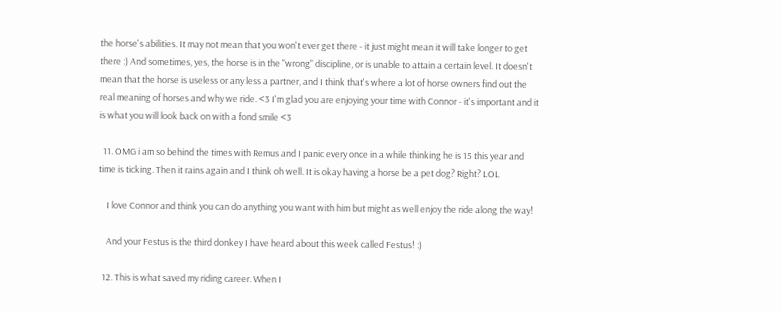the horse's abilities. It may not mean that you won't ever get there - it just might mean it will take longer to get there :) And sometimes, yes, the horse is in the "wrong" discipline, or is unable to attain a certain level. It doesn't mean that the horse is useless or any less a partner, and I think that's where a lot of horse owners find out the real meaning of horses and why we ride. <3 I'm glad you are enjoying your time with Connor - it's important and it is what you will look back on with a fond smile <3

  11. OMG i am so behind the times with Remus and I panic every once in a while thinking he is 15 this year and time is ticking. Then it rains again and I think oh well. It is okay having a horse be a pet dog? Right? LOL

    I love Connor and think you can do anything you want with him but might as well enjoy the ride along the way!

    And your Festus is the third donkey I have heard about this week called Festus! :)

  12. This is what saved my riding career. When I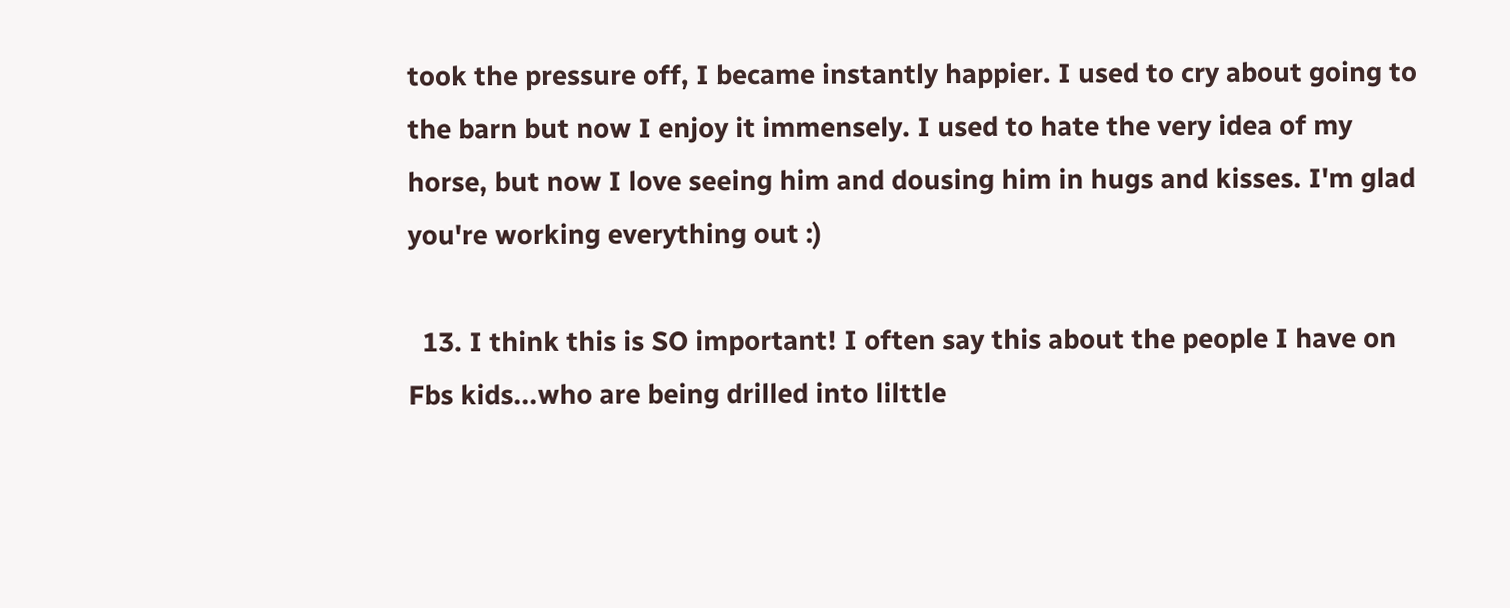took the pressure off, I became instantly happier. I used to cry about going to the barn but now I enjoy it immensely. I used to hate the very idea of my horse, but now I love seeing him and dousing him in hugs and kisses. I'm glad you're working everything out :)

  13. I think this is SO important! I often say this about the people I have on Fbs kids...who are being drilled into lilttle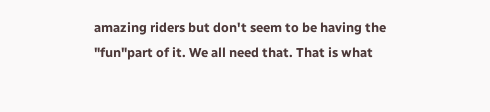amazing riders but don't seem to be having the "fun"part of it. We all need that. That is what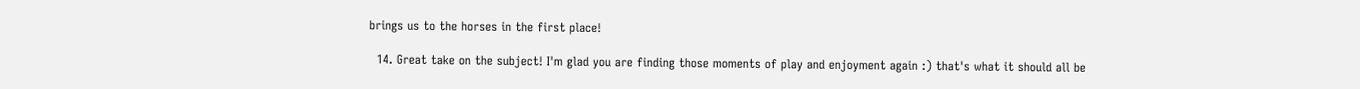brings us to the horses in the first place!

  14. Great take on the subject! I'm glad you are finding those moments of play and enjoyment again :) that's what it should all be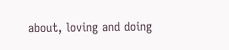about, loving and doing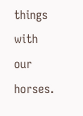things with our horses.